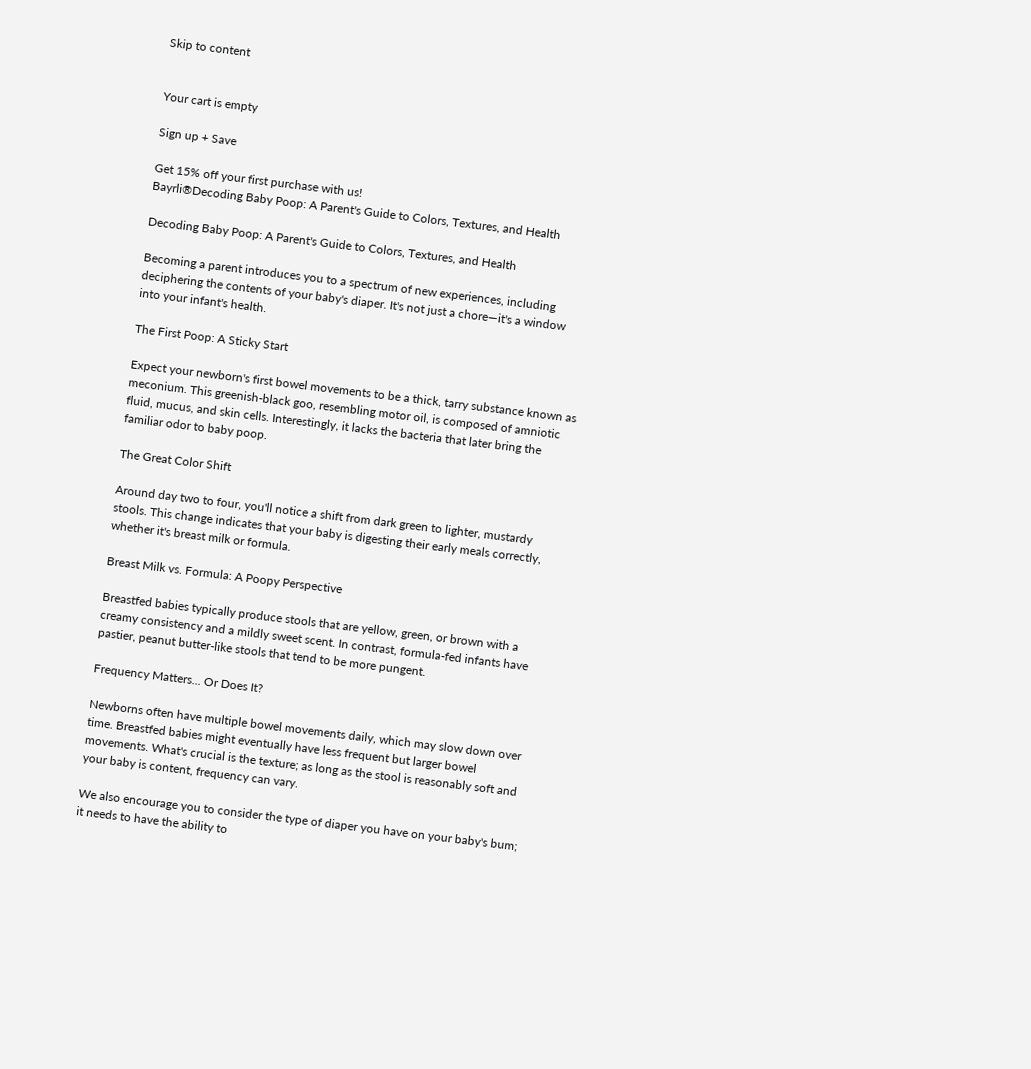Skip to content


Your cart is empty

Sign up + Save

Get 15% off your first purchase with us!
Bayrli®Decoding Baby Poop: A Parent's Guide to Colors, Textures, and Health

Decoding Baby Poop: A Parent's Guide to Colors, Textures, and Health

Becoming a parent introduces you to a spectrum of new experiences, including deciphering the contents of your baby's diaper. It's not just a chore—it's a window into your infant's health.

The First Poop: A Sticky Start

Expect your newborn's first bowel movements to be a thick, tarry substance known as meconium. This greenish-black goo, resembling motor oil, is composed of amniotic fluid, mucus, and skin cells. Interestingly, it lacks the bacteria that later bring the familiar odor to baby poop.

The Great Color Shift

Around day two to four, you'll notice a shift from dark green to lighter, mustardy stools. This change indicates that your baby is digesting their early meals correctly, whether it's breast milk or formula.

Breast Milk vs. Formula: A Poopy Perspective

Breastfed babies typically produce stools that are yellow, green, or brown with a creamy consistency and a mildly sweet scent. In contrast, formula-fed infants have pastier, peanut butter-like stools that tend to be more pungent.

Frequency Matters... Or Does It?

Newborns often have multiple bowel movements daily, which may slow down over time. Breastfed babies might eventually have less frequent but larger bowel movements. What's crucial is the texture; as long as the stool is reasonably soft and your baby is content, frequency can vary.

We also encourage you to consider the type of diaper you have on your baby's bum; it needs to have the ability to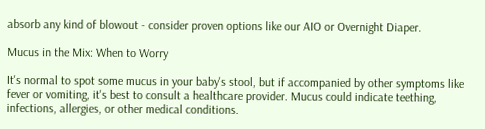absorb any kind of blowout - consider proven options like our AIO or Overnight Diaper.

Mucus in the Mix: When to Worry

It's normal to spot some mucus in your baby's stool, but if accompanied by other symptoms like fever or vomiting, it's best to consult a healthcare provider. Mucus could indicate teething, infections, allergies, or other medical conditions.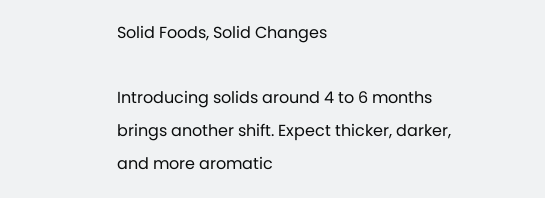Solid Foods, Solid Changes

Introducing solids around 4 to 6 months brings another shift. Expect thicker, darker, and more aromatic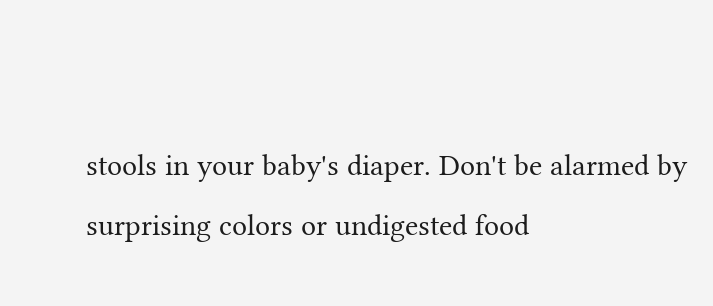stools in your baby's diaper. Don't be alarmed by surprising colors or undigested food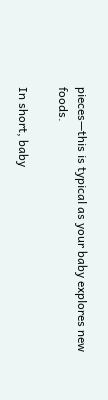pieces—this is typical as your baby explores new foods.

In short, baby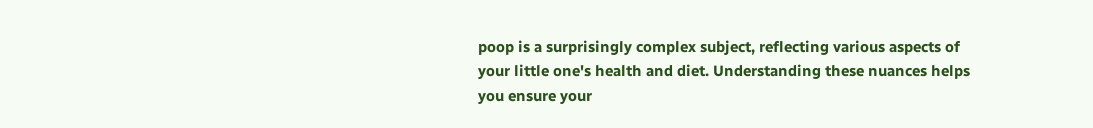poop is a surprisingly complex subject, reflecting various aspects of your little one's health and diet. Understanding these nuances helps you ensure your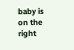baby is on the right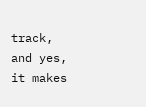track, and yes, it makes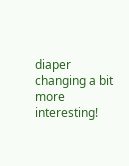diaper changing a bit more interesting!